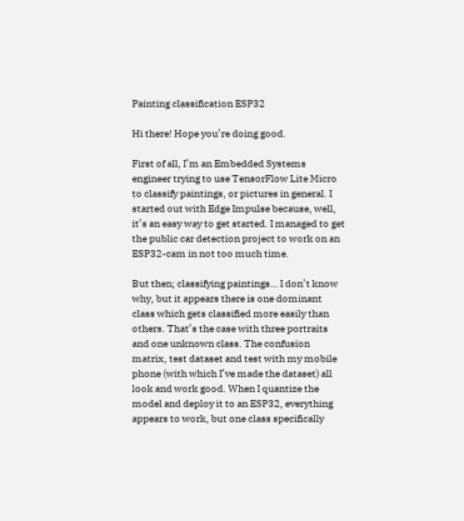Painting classification ESP32

Hi there! Hope you’re doing good.

First of all, I’m an Embedded Systems engineer trying to use TensorFlow Lite Micro to classify paintings, or pictures in general. I started out with Edge Impulse because, well, it’s an easy way to get started. I managed to get the public car detection project to work on an ESP32-cam in not too much time.

But then; classifying paintings… I don’t know why, but it appears there is one dominant class which gets classified more easily than others. That’s the case with three portraits and one unknown class. The confusion matrix, test dataset and test with my mobile phone (with which I’ve made the dataset) all look and work good. When I quantize the model and deploy it to an ESP32, everything appears to work, but one class specifically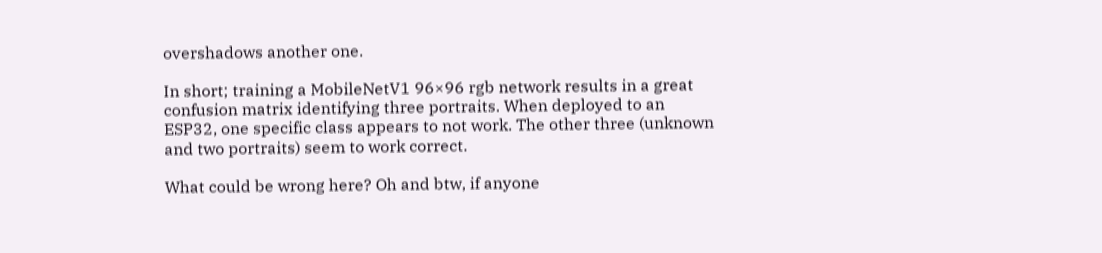overshadows another one.

In short; training a MobileNetV1 96×96 rgb network results in a great confusion matrix identifying three portraits. When deployed to an ESP32, one specific class appears to not work. The other three (unknown and two portraits) seem to work correct.

What could be wrong here? Oh and btw, if anyone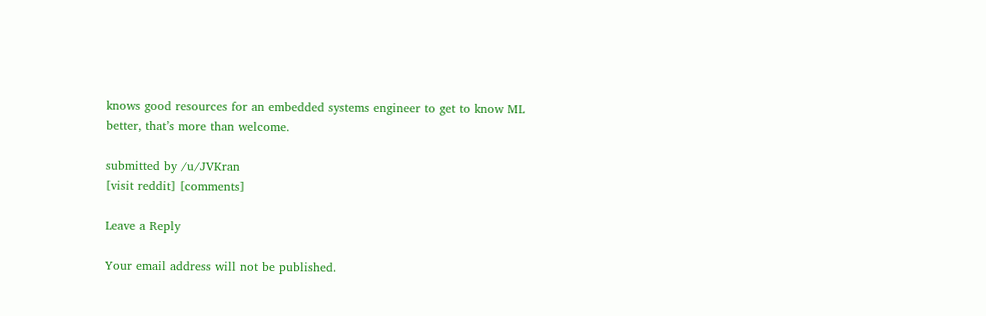knows good resources for an embedded systems engineer to get to know ML better, that’s more than welcome.

submitted by /u/JVKran
[visit reddit] [comments]

Leave a Reply

Your email address will not be published.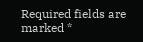Required fields are marked *